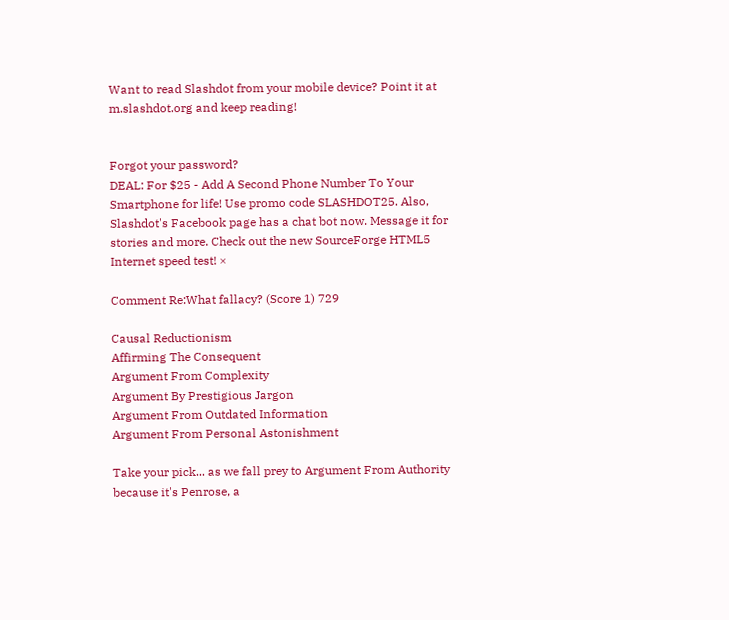Want to read Slashdot from your mobile device? Point it at m.slashdot.org and keep reading!


Forgot your password?
DEAL: For $25 - Add A Second Phone Number To Your Smartphone for life! Use promo code SLASHDOT25. Also, Slashdot's Facebook page has a chat bot now. Message it for stories and more. Check out the new SourceForge HTML5 Internet speed test! ×

Comment Re:What fallacy? (Score 1) 729

Causal Reductionism
Affirming The Consequent
Argument From Complexity
Argument By Prestigious Jargon
Argument From Outdated Information
Argument From Personal Astonishment

Take your pick... as we fall prey to Argument From Authority because it's Penrose, a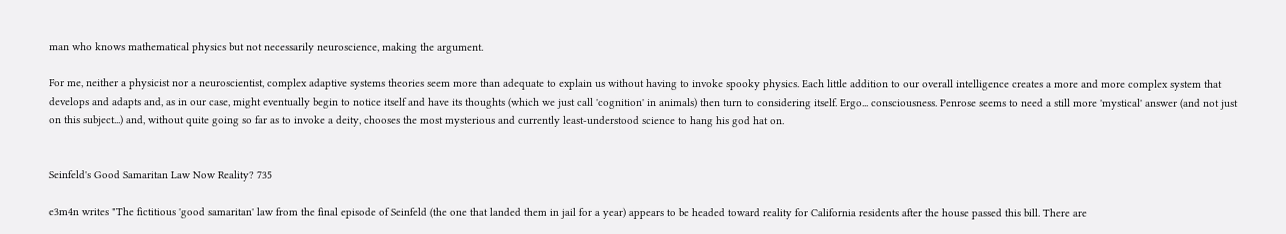man who knows mathematical physics but not necessarily neuroscience, making the argument.

For me, neither a physicist nor a neuroscientist, complex adaptive systems theories seem more than adequate to explain us without having to invoke spooky physics. Each little addition to our overall intelligence creates a more and more complex system that develops and adapts and, as in our case, might eventually begin to notice itself and have its thoughts (which we just call 'cognition' in animals) then turn to considering itself. Ergo... consciousness. Penrose seems to need a still more 'mystical' answer (and not just on this subject...) and, without quite going so far as to invoke a deity, chooses the most mysterious and currently least-understood science to hang his god hat on.


Seinfeld's Good Samaritan Law Now Reality? 735

e3m4n writes "The fictitious 'good samaritan' law from the final episode of Seinfeld (the one that landed them in jail for a year) appears to be headed toward reality for California residents after the house passed this bill. There are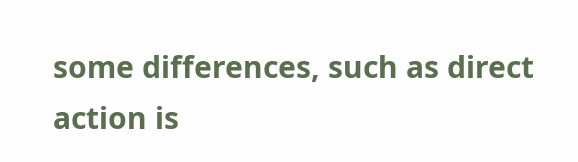some differences, such as direct action is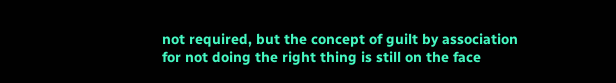not required, but the concept of guilt by association for not doing the right thing is still on the face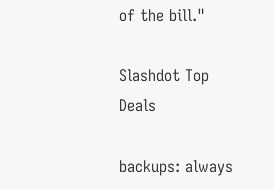of the bill."

Slashdot Top Deals

backups: always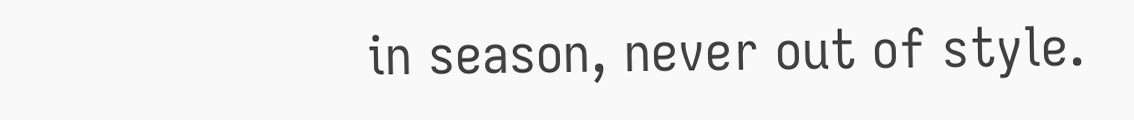in season, never out of style.